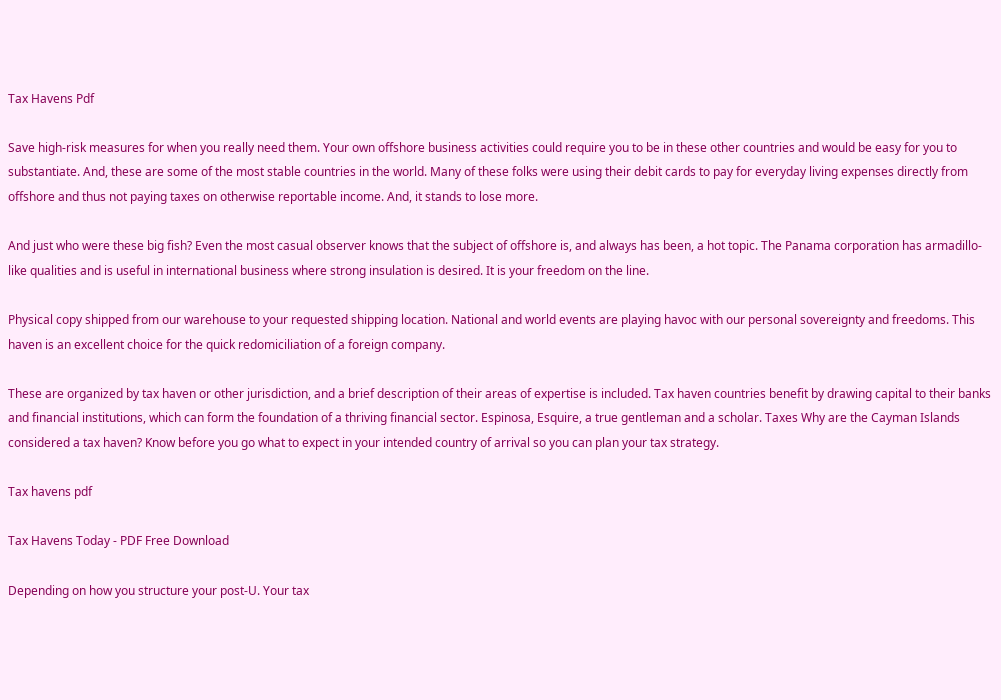Tax Havens Pdf

Save high-risk measures for when you really need them. Your own offshore business activities could require you to be in these other countries and would be easy for you to substantiate. And, these are some of the most stable countries in the world. Many of these folks were using their debit cards to pay for everyday living expenses directly from offshore and thus not paying taxes on otherwise reportable income. And, it stands to lose more.

And just who were these big fish? Even the most casual observer knows that the subject of offshore is, and always has been, a hot topic. The Panama corporation has armadillo-like qualities and is useful in international business where strong insulation is desired. It is your freedom on the line.

Physical copy shipped from our warehouse to your requested shipping location. National and world events are playing havoc with our personal sovereignty and freedoms. This haven is an excellent choice for the quick redomiciliation of a foreign company.

These are organized by tax haven or other jurisdiction, and a brief description of their areas of expertise is included. Tax haven countries benefit by drawing capital to their banks and financial institutions, which can form the foundation of a thriving financial sector. Espinosa, Esquire, a true gentleman and a scholar. Taxes Why are the Cayman Islands considered a tax haven? Know before you go what to expect in your intended country of arrival so you can plan your tax strategy.

Tax havens pdf

Tax Havens Today - PDF Free Download

Depending on how you structure your post-U. Your tax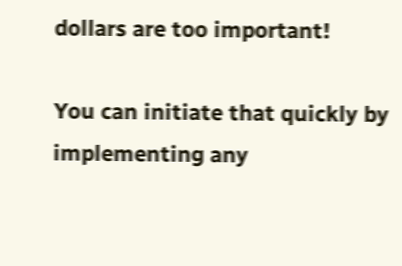dollars are too important!

You can initiate that quickly by implementing any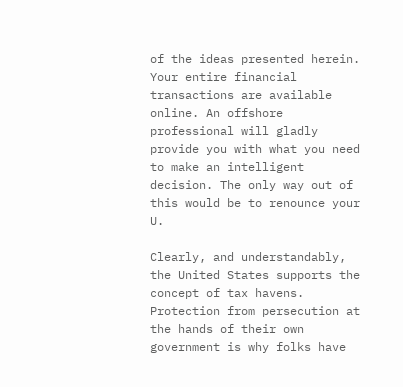of the ideas presented herein. Your entire financial transactions are available online. An offshore professional will gladly provide you with what you need to make an intelligent decision. The only way out of this would be to renounce your U.

Clearly, and understandably, the United States supports the concept of tax havens. Protection from persecution at the hands of their own government is why folks have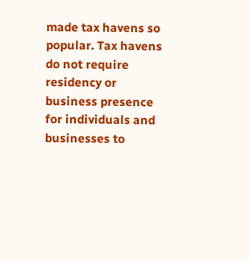made tax havens so popular. Tax havens do not require residency or business presence for individuals and businesses to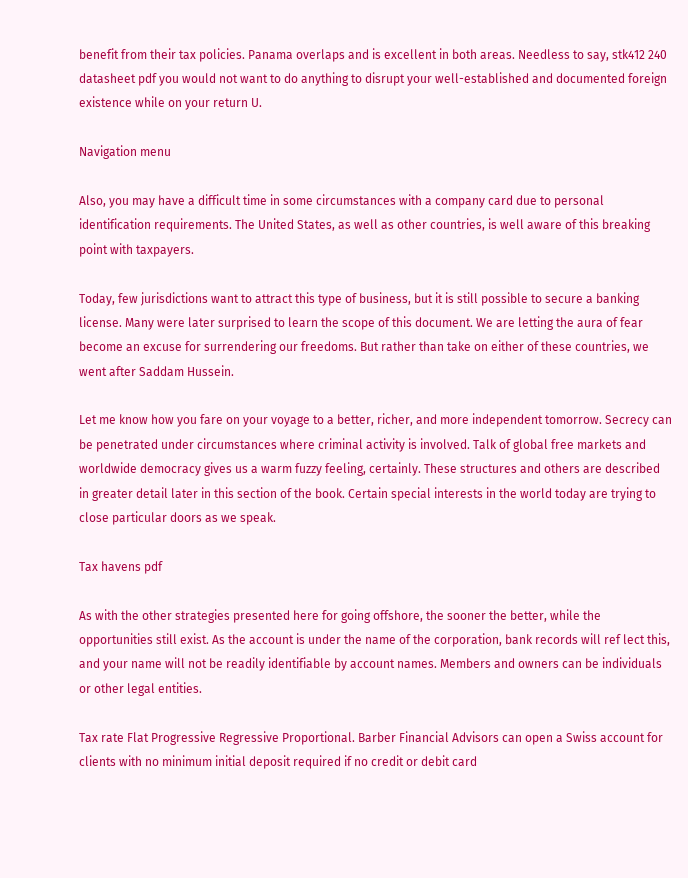benefit from their tax policies. Panama overlaps and is excellent in both areas. Needless to say, stk412 240 datasheet pdf you would not want to do anything to disrupt your well-established and documented foreign existence while on your return U.

Navigation menu

Also, you may have a difficult time in some circumstances with a company card due to personal identification requirements. The United States, as well as other countries, is well aware of this breaking point with taxpayers.

Today, few jurisdictions want to attract this type of business, but it is still possible to secure a banking license. Many were later surprised to learn the scope of this document. We are letting the aura of fear become an excuse for surrendering our freedoms. But rather than take on either of these countries, we went after Saddam Hussein.

Let me know how you fare on your voyage to a better, richer, and more independent tomorrow. Secrecy can be penetrated under circumstances where criminal activity is involved. Talk of global free markets and worldwide democracy gives us a warm fuzzy feeling, certainly. These structures and others are described in greater detail later in this section of the book. Certain special interests in the world today are trying to close particular doors as we speak.

Tax havens pdf

As with the other strategies presented here for going offshore, the sooner the better, while the opportunities still exist. As the account is under the name of the corporation, bank records will ref lect this, and your name will not be readily identifiable by account names. Members and owners can be individuals or other legal entities.

Tax rate Flat Progressive Regressive Proportional. Barber Financial Advisors can open a Swiss account for clients with no minimum initial deposit required if no credit or debit card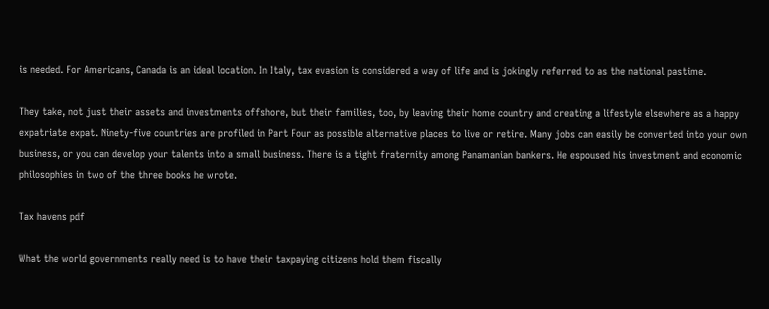is needed. For Americans, Canada is an ideal location. In Italy, tax evasion is considered a way of life and is jokingly referred to as the national pastime.

They take, not just their assets and investments offshore, but their families, too, by leaving their home country and creating a lifestyle elsewhere as a happy expatriate expat. Ninety-five countries are profiled in Part Four as possible alternative places to live or retire. Many jobs can easily be converted into your own business, or you can develop your talents into a small business. There is a tight fraternity among Panamanian bankers. He espoused his investment and economic philosophies in two of the three books he wrote.

Tax havens pdf

What the world governments really need is to have their taxpaying citizens hold them fiscally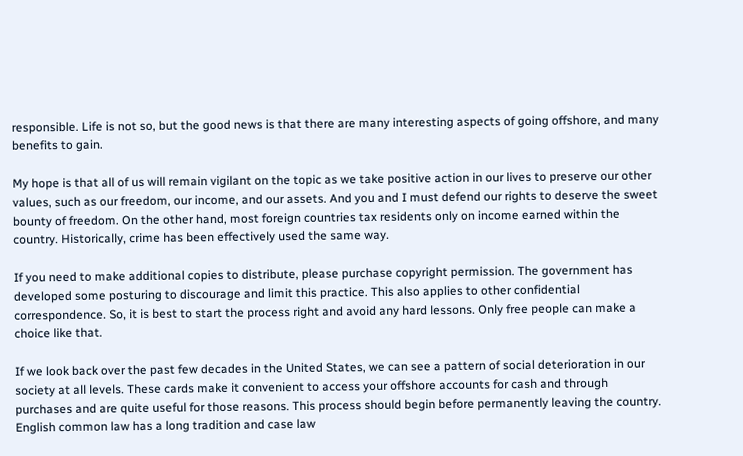responsible. Life is not so, but the good news is that there are many interesting aspects of going offshore, and many benefits to gain.

My hope is that all of us will remain vigilant on the topic as we take positive action in our lives to preserve our other values, such as our freedom, our income, and our assets. And you and I must defend our rights to deserve the sweet bounty of freedom. On the other hand, most foreign countries tax residents only on income earned within the country. Historically, crime has been effectively used the same way.

If you need to make additional copies to distribute, please purchase copyright permission. The government has developed some posturing to discourage and limit this practice. This also applies to other confidential correspondence. So, it is best to start the process right and avoid any hard lessons. Only free people can make a choice like that.

If we look back over the past few decades in the United States, we can see a pattern of social deterioration in our society at all levels. These cards make it convenient to access your offshore accounts for cash and through purchases and are quite useful for those reasons. This process should begin before permanently leaving the country. English common law has a long tradition and case law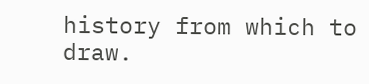history from which to draw.